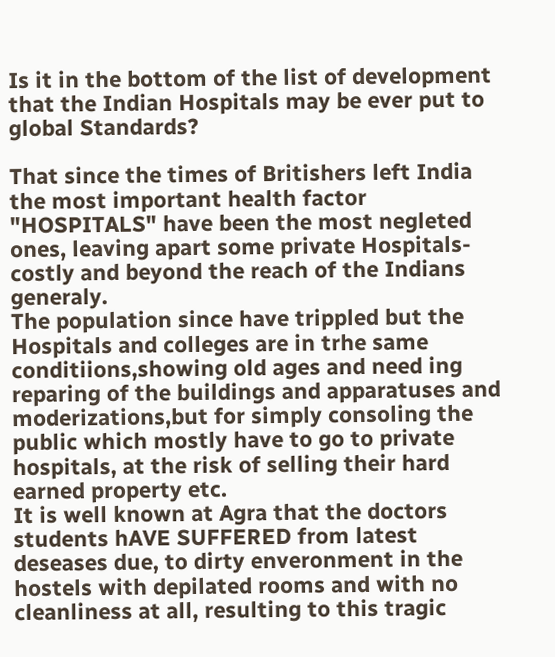Is it in the bottom of the list of development that the Indian Hospitals may be ever put to global Standards?

That since the times of Britishers left India the most important health factor "HOSPITALS" have been the most negleted ones, leaving apart some private Hospitals- costly and beyond the reach of the Indians generaly.
The population since have trippled but the Hospitals and colleges are in trhe same conditiions,showing old ages and need ing reparing of the buildings and apparatuses and moderizations,but for simply consoling the public which mostly have to go to private hospitals, at the risk of selling their hard earned property etc.
It is well known at Agra that the doctors students hAVE SUFFERED from latest deseases due, to dirty enveronment in the hostels with depilated rooms and with no cleanliness at all, resulting to this tragic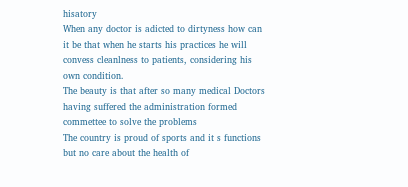hisatory
When any doctor is adicted to dirtyness how can it be that when he starts his practices he will convess cleanlness to patients, considering his own condition.
The beauty is that after so many medical Doctors having suffered the administration formed commettee to solve the problems
The country is proud of sports and it s functions but no care about the health of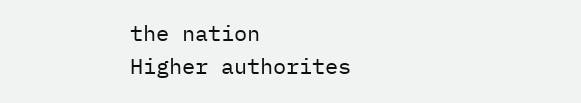the nation
Higher authorites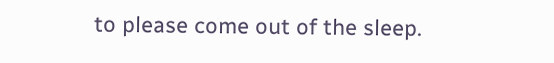to please come out of the sleep.